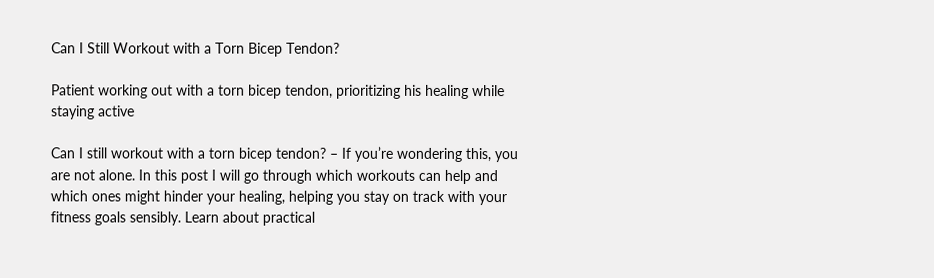Can I Still Workout with a Torn Bicep Tendon?

Patient working out with a torn bicep tendon, prioritizing his healing while staying active

Can I still workout with a torn bicep tendon? – If you’re wondering this, you are not alone. In this post I will go through which workouts can help and which ones might hinder your healing, helping you stay on track with your fitness goals sensibly. Learn about practical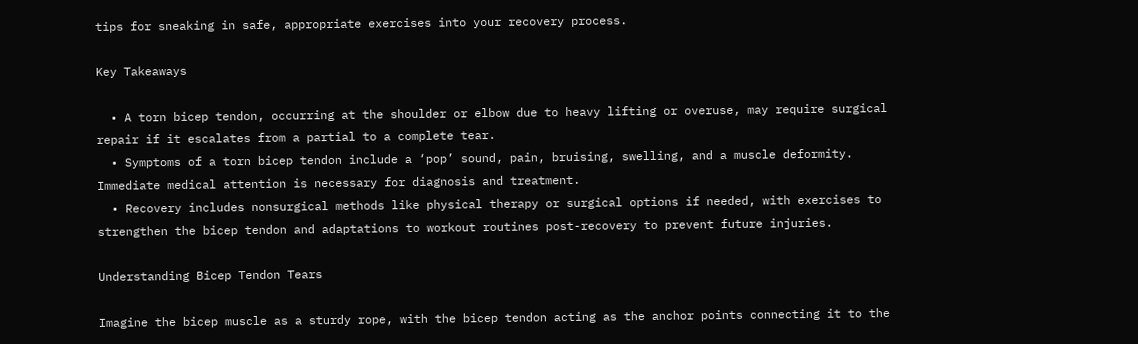tips for sneaking in safe, appropriate exercises into your recovery process.

Key Takeaways

  • A torn bicep tendon, occurring at the shoulder or elbow due to heavy lifting or overuse, may require surgical repair if it escalates from a partial to a complete tear.
  • Symptoms of a torn bicep tendon include a ‘pop’ sound, pain, bruising, swelling, and a muscle deformity. Immediate medical attention is necessary for diagnosis and treatment.
  • Recovery includes nonsurgical methods like physical therapy or surgical options if needed, with exercises to strengthen the bicep tendon and adaptations to workout routines post-recovery to prevent future injuries.

Understanding Bicep Tendon Tears

Imagine the bicep muscle as a sturdy rope, with the bicep tendon acting as the anchor points connecting it to the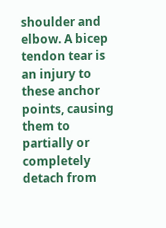shoulder and elbow. A bicep tendon tear is an injury to these anchor points, causing them to partially or completely detach from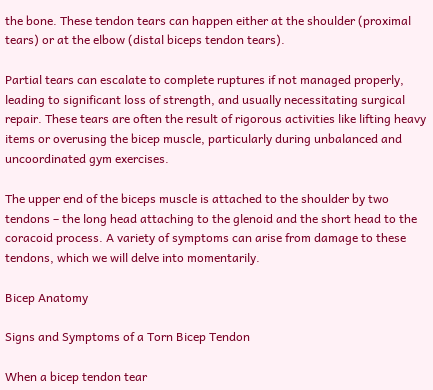the bone. These tendon tears can happen either at the shoulder (proximal tears) or at the elbow (distal biceps tendon tears).

Partial tears can escalate to complete ruptures if not managed properly, leading to significant loss of strength, and usually necessitating surgical repair. These tears are often the result of rigorous activities like lifting heavy items or overusing the bicep muscle, particularly during unbalanced and uncoordinated gym exercises.

The upper end of the biceps muscle is attached to the shoulder by two tendons – the long head attaching to the glenoid and the short head to the coracoid process. A variety of symptoms can arise from damage to these tendons, which we will delve into momentarily.

Bicep Anatomy

Signs and Symptoms of a Torn Bicep Tendon

When a bicep tendon tear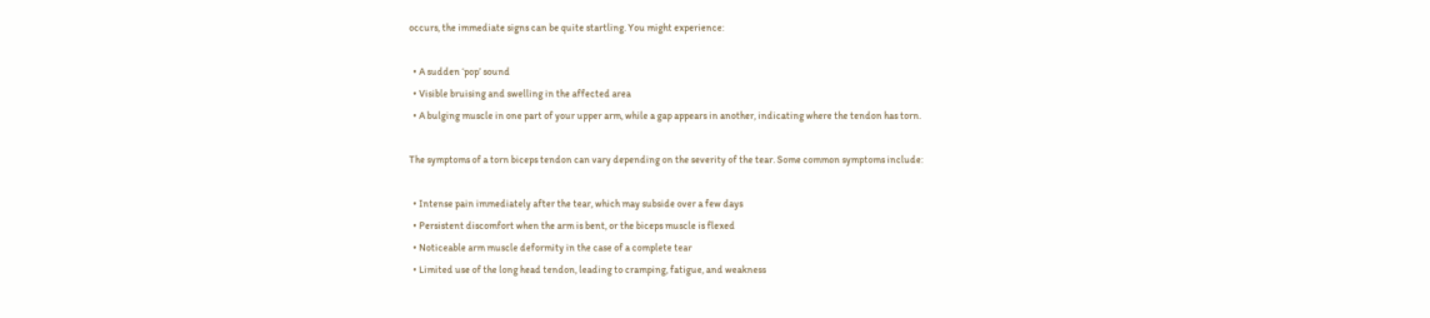occurs, the immediate signs can be quite startling. You might experience:

  • A sudden ‘pop’ sound
  • Visible bruising and swelling in the affected area
  • A bulging muscle in one part of your upper arm, while a gap appears in another, indicating where the tendon has torn.

The symptoms of a torn biceps tendon can vary depending on the severity of the tear. Some common symptoms include:

  • Intense pain immediately after the tear, which may subside over a few days
  • Persistent discomfort when the arm is bent, or the biceps muscle is flexed
  • Noticeable arm muscle deformity in the case of a complete tear
  • Limited use of the long head tendon, leading to cramping, fatigue, and weakness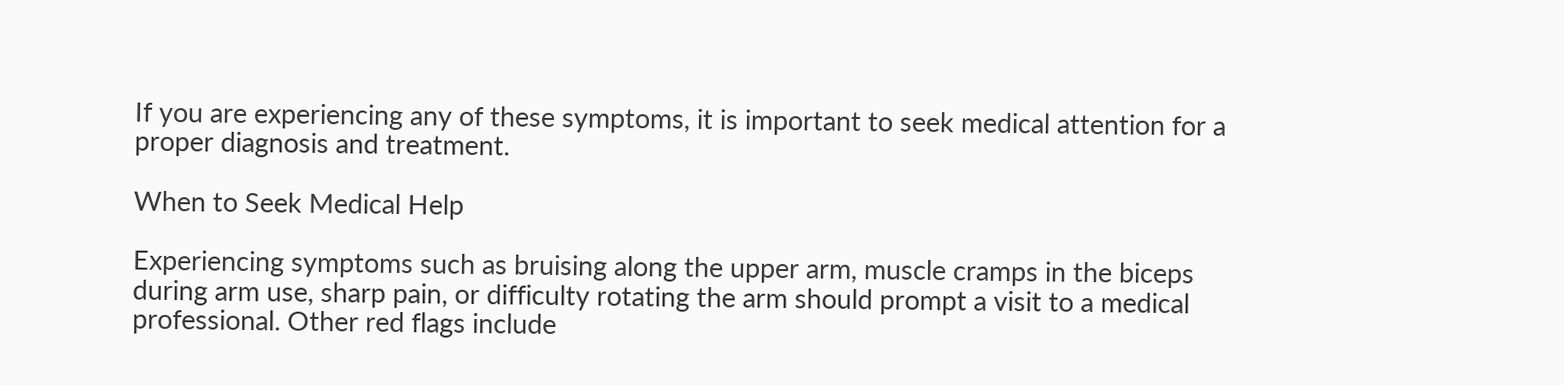If you are experiencing any of these symptoms, it is important to seek medical attention for a proper diagnosis and treatment.

When to Seek Medical Help

Experiencing symptoms such as bruising along the upper arm, muscle cramps in the biceps during arm use, sharp pain, or difficulty rotating the arm should prompt a visit to a medical professional. Other red flags include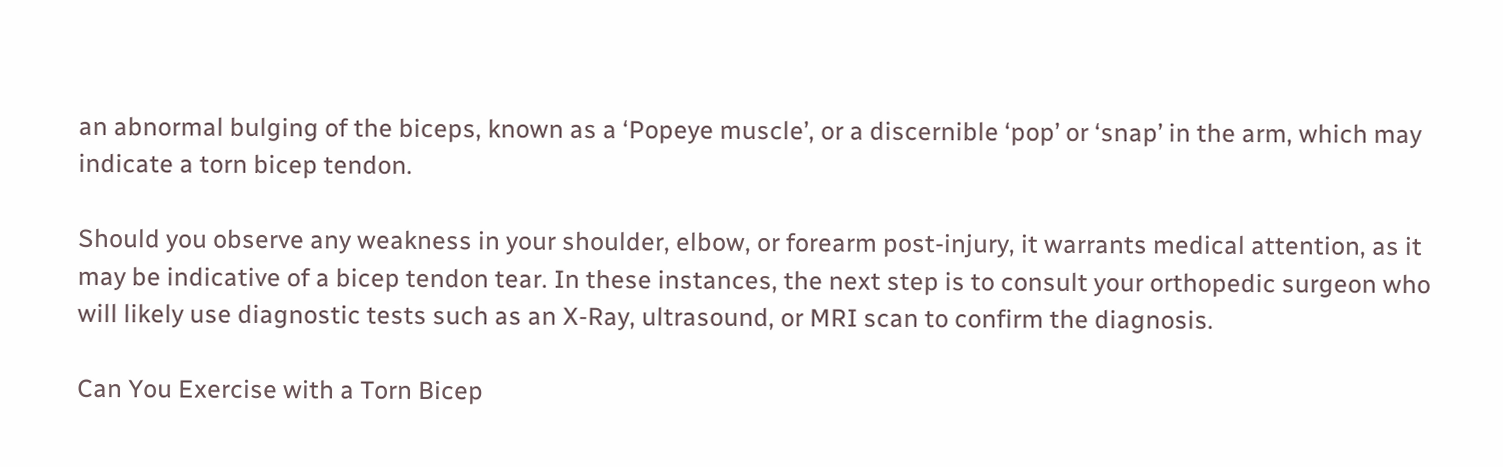an abnormal bulging of the biceps, known as a ‘Popeye muscle’, or a discernible ‘pop’ or ‘snap’ in the arm, which may indicate a torn bicep tendon.

Should you observe any weakness in your shoulder, elbow, or forearm post-injury, it warrants medical attention, as it may be indicative of a bicep tendon tear. In these instances, the next step is to consult your orthopedic surgeon who will likely use diagnostic tests such as an X-Ray, ultrasound, or MRI scan to confirm the diagnosis.

Can You Exercise with a Torn Bicep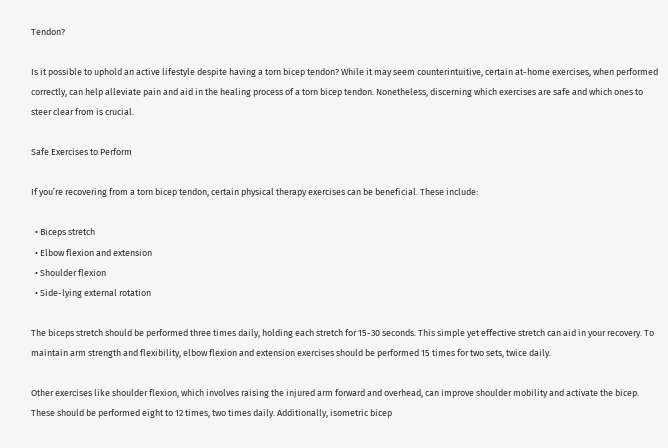Tendon?

Is it possible to uphold an active lifestyle despite having a torn bicep tendon? While it may seem counterintuitive, certain at-home exercises, when performed correctly, can help alleviate pain and aid in the healing process of a torn bicep tendon. Nonetheless, discerning which exercises are safe and which ones to steer clear from is crucial.

Safe Exercises to Perform

If you’re recovering from a torn bicep tendon, certain physical therapy exercises can be beneficial. These include:

  • Biceps stretch
  • Elbow flexion and extension
  • Shoulder flexion
  • Side-lying external rotation

The biceps stretch should be performed three times daily, holding each stretch for 15-30 seconds. This simple yet effective stretch can aid in your recovery. To maintain arm strength and flexibility, elbow flexion and extension exercises should be performed 15 times for two sets, twice daily.

Other exercises like shoulder flexion, which involves raising the injured arm forward and overhead, can improve shoulder mobility and activate the bicep. These should be performed eight to 12 times, two times daily. Additionally, isometric bicep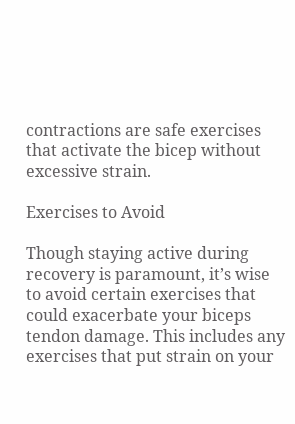contractions are safe exercises that activate the bicep without excessive strain.

Exercises to Avoid

Though staying active during recovery is paramount, it’s wise to avoid certain exercises that could exacerbate your biceps tendon damage. This includes any exercises that put strain on your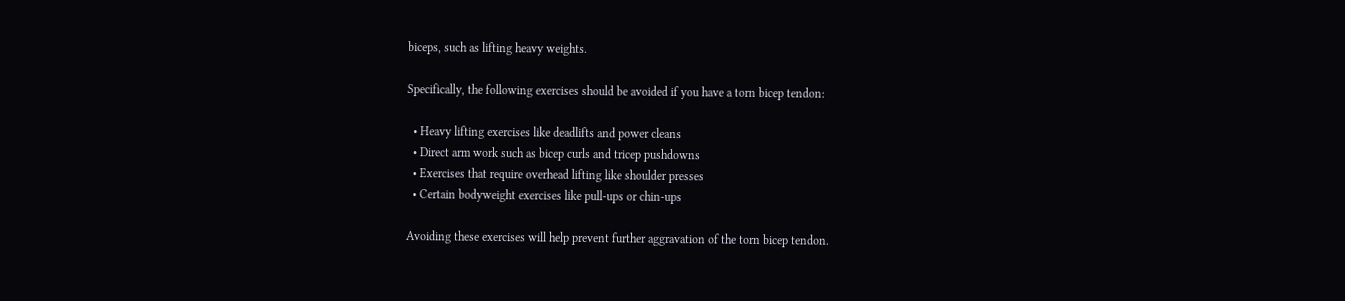biceps, such as lifting heavy weights.

Specifically, the following exercises should be avoided if you have a torn bicep tendon:

  • Heavy lifting exercises like deadlifts and power cleans
  • Direct arm work such as bicep curls and tricep pushdowns
  • Exercises that require overhead lifting like shoulder presses
  • Certain bodyweight exercises like pull-ups or chin-ups

Avoiding these exercises will help prevent further aggravation of the torn bicep tendon.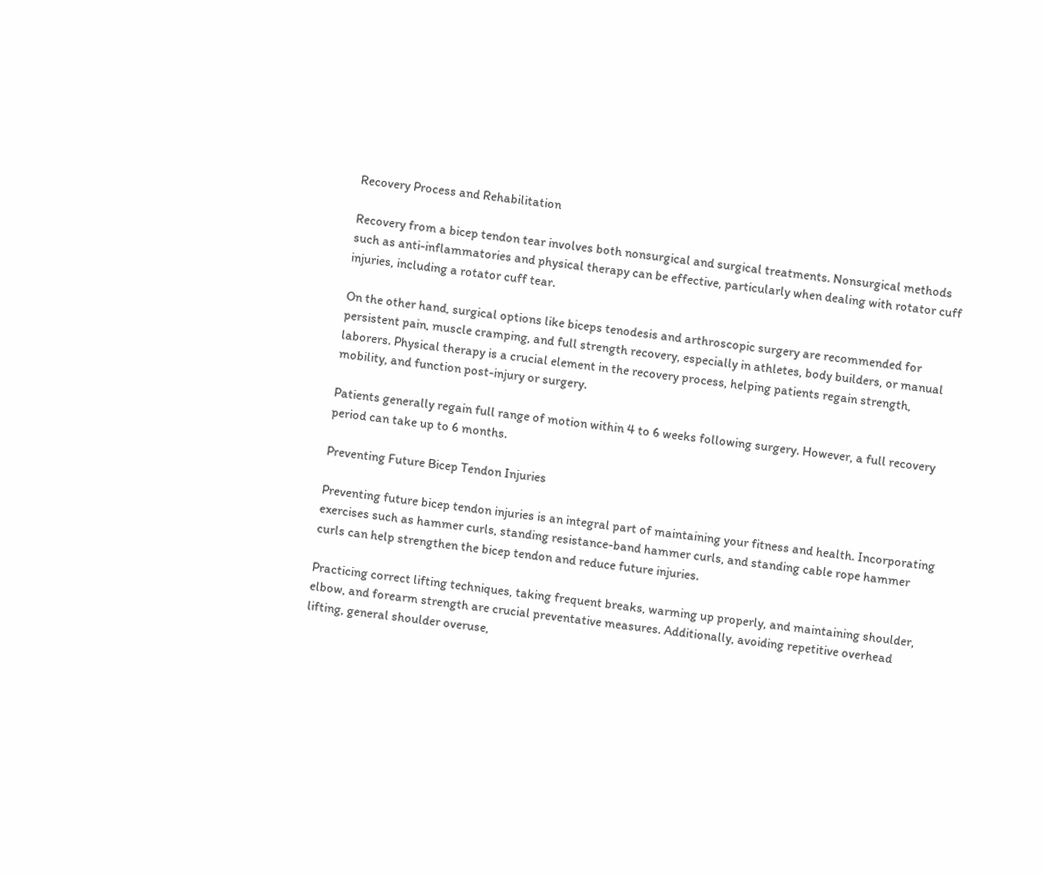Recovery Process and Rehabilitation

Recovery from a bicep tendon tear involves both nonsurgical and surgical treatments. Nonsurgical methods such as anti-inflammatories and physical therapy can be effective, particularly when dealing with rotator cuff injuries, including a rotator cuff tear.

On the other hand, surgical options like biceps tenodesis and arthroscopic surgery are recommended for persistent pain, muscle cramping, and full strength recovery, especially in athletes, body builders, or manual laborers. Physical therapy is a crucial element in the recovery process, helping patients regain strength, mobility, and function post-injury or surgery.

Patients generally regain full range of motion within 4 to 6 weeks following surgery. However, a full recovery period can take up to 6 months.

Preventing Future Bicep Tendon Injuries

Preventing future bicep tendon injuries is an integral part of maintaining your fitness and health. Incorporating exercises such as hammer curls, standing resistance-band hammer curls, and standing cable rope hammer curls can help strengthen the bicep tendon and reduce future injuries.

Practicing correct lifting techniques, taking frequent breaks, warming up properly, and maintaining shoulder, elbow, and forearm strength are crucial preventative measures. Additionally, avoiding repetitive overhead lifting, general shoulder overuse,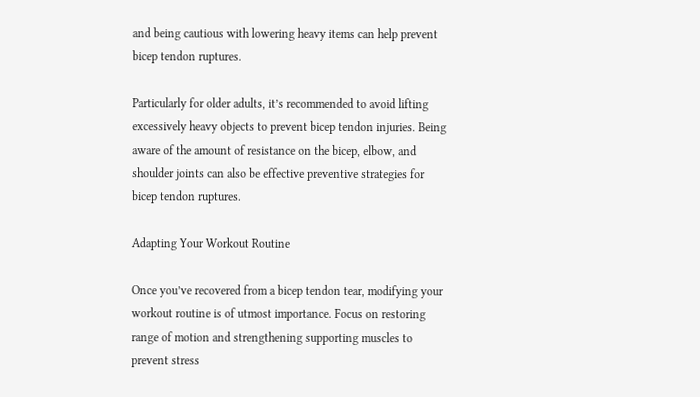and being cautious with lowering heavy items can help prevent bicep tendon ruptures.

Particularly for older adults, it’s recommended to avoid lifting excessively heavy objects to prevent bicep tendon injuries. Being aware of the amount of resistance on the bicep, elbow, and shoulder joints can also be effective preventive strategies for bicep tendon ruptures.

Adapting Your Workout Routine

Once you’ve recovered from a bicep tendon tear, modifying your workout routine is of utmost importance. Focus on restoring range of motion and strengthening supporting muscles to prevent stress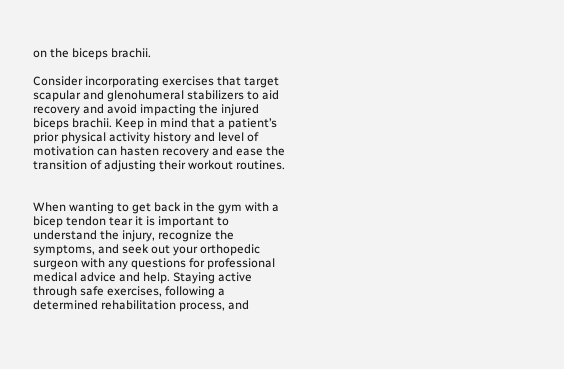on the biceps brachii.

Consider incorporating exercises that target scapular and glenohumeral stabilizers to aid recovery and avoid impacting the injured biceps brachii. Keep in mind that a patient’s prior physical activity history and level of motivation can hasten recovery and ease the transition of adjusting their workout routines.


When wanting to get back in the gym with a bicep tendon tear it is important to understand the injury, recognize the symptoms, and seek out your orthopedic surgeon with any questions for professional medical advice and help. Staying active through safe exercises, following a determined rehabilitation process, and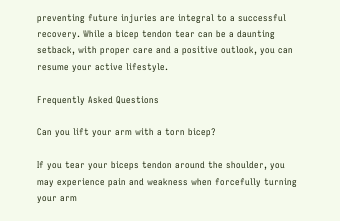preventing future injuries are integral to a successful recovery. While a bicep tendon tear can be a daunting setback, with proper care and a positive outlook, you can resume your active lifestyle.

Frequently Asked Questions

Can you lift your arm with a torn bicep?

If you tear your biceps tendon around the shoulder, you may experience pain and weakness when forcefully turning your arm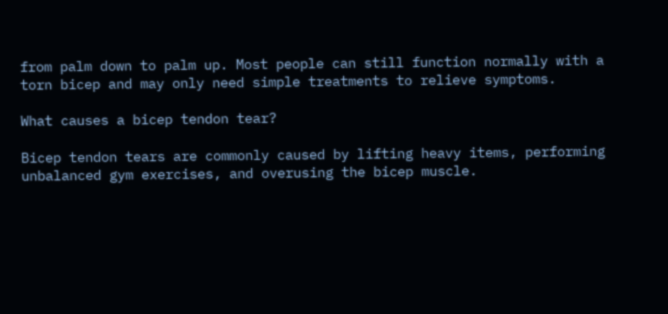from palm down to palm up. Most people can still function normally with a torn bicep and may only need simple treatments to relieve symptoms.

What causes a bicep tendon tear?

Bicep tendon tears are commonly caused by lifting heavy items, performing unbalanced gym exercises, and overusing the bicep muscle.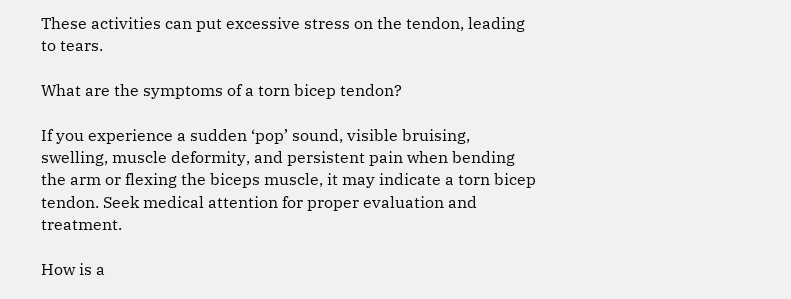These activities can put excessive stress on the tendon, leading to tears.

What are the symptoms of a torn bicep tendon?

If you experience a sudden ‘pop’ sound, visible bruising, swelling, muscle deformity, and persistent pain when bending the arm or flexing the biceps muscle, it may indicate a torn bicep tendon. Seek medical attention for proper evaluation and treatment.

How is a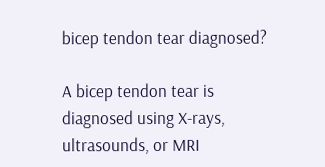bicep tendon tear diagnosed?

A bicep tendon tear is diagnosed using X-rays, ultrasounds, or MRI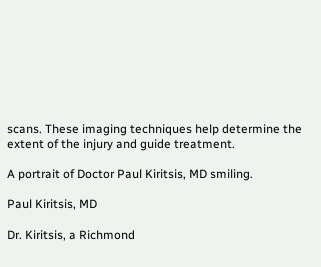scans. These imaging techniques help determine the extent of the injury and guide treatment.

A portrait of Doctor Paul Kiritsis, MD smiling.

Paul Kiritsis, MD

Dr. Kiritsis, a Richmond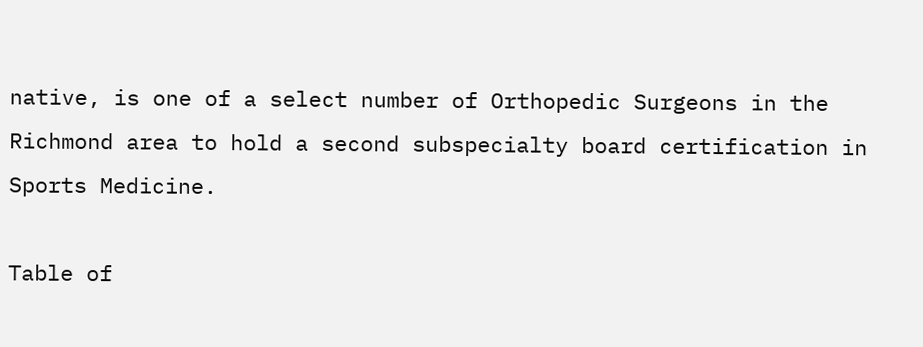native, is one of a select number of Orthopedic Surgeons in the Richmond area to hold a second subspecialty board certification in Sports Medicine.

Table of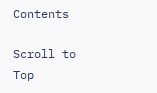Contents

Scroll to Top